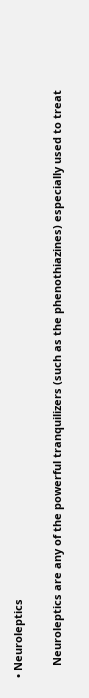• Neuroleptics

    Neuroleptics are any of the powerful tranquilizers (such as the phenothiazines) especially used to treat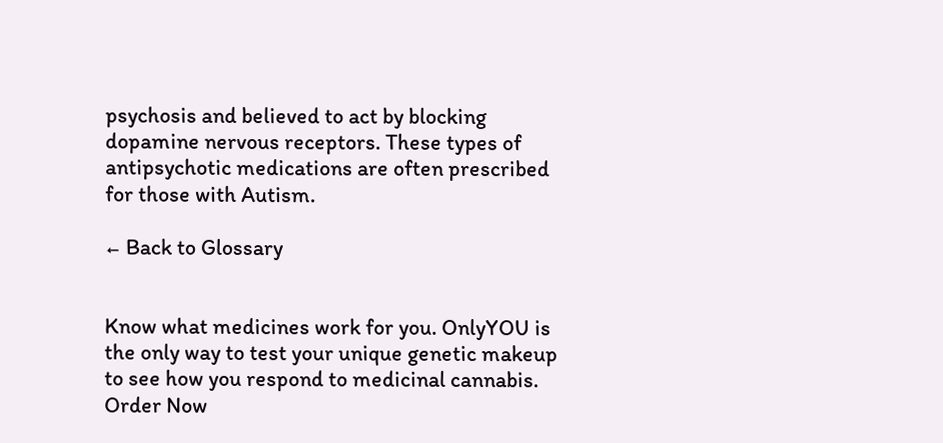psychosis and believed to act by blocking dopamine nervous receptors. These types of antipsychotic medications are often prescribed for those with Autism.

← Back to Glossary


Know what medicines work for you. OnlyYOU is the only way to test your unique genetic makeup to see how you respond to medicinal cannabis.
Order Now